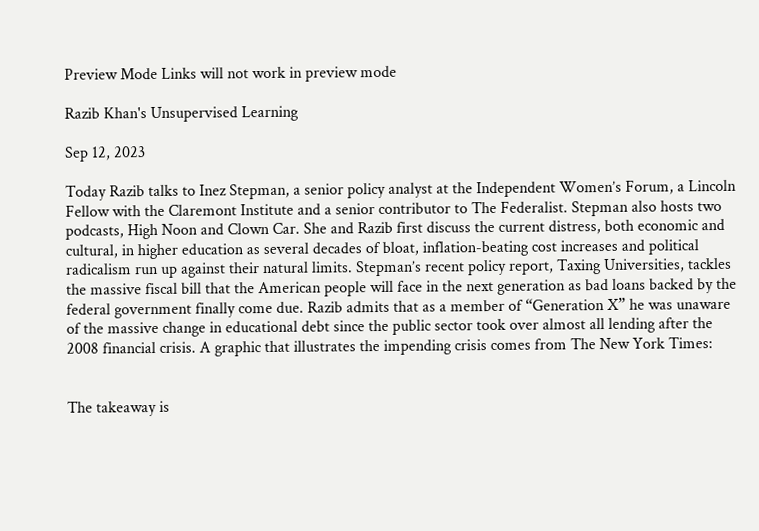Preview Mode Links will not work in preview mode

Razib Khan's Unsupervised Learning

Sep 12, 2023

Today Razib talks to Inez Stepman, a senior policy analyst at the Independent Women’s Forum, a Lincoln Fellow with the Claremont Institute and a senior contributor to The Federalist. Stepman also hosts two podcasts, High Noon and Clown Car. She and Razib first discuss the current distress, both economic and cultural, in higher education as several decades of bloat, inflation-beating cost increases and political radicalism run up against their natural limits. Stepman’s recent policy report, Taxing Universities, tackles the massive fiscal bill that the American people will face in the next generation as bad loans backed by the federal government finally come due. Razib admits that as a member of “Generation X” he was unaware of the massive change in educational debt since the public sector took over almost all lending after the 2008 financial crisis. A graphic that illustrates the impending crisis comes from The New York Times:


The takeaway is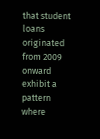that student loans originated from 2009 onward exhibit a pattern where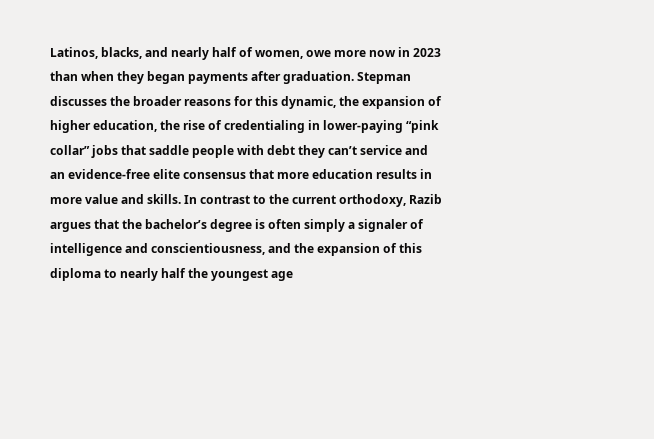Latinos, blacks, and nearly half of women, owe more now in 2023 than when they began payments after graduation. Stepman discusses the broader reasons for this dynamic, the expansion of higher education, the rise of credentialing in lower-paying “pink collar” jobs that saddle people with debt they can’t service and an evidence-free elite consensus that more education results in more value and skills. In contrast to the current orthodoxy, Razib argues that the bachelor’s degree is often simply a signaler of intelligence and conscientiousness, and the expansion of this diploma to nearly half the youngest age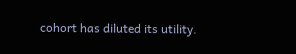cohort has diluted its utility.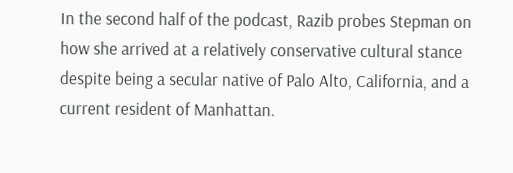In the second half of the podcast, Razib probes Stepman on how she arrived at a relatively conservative cultural stance despite being a secular native of Palo Alto, California, and a current resident of Manhattan.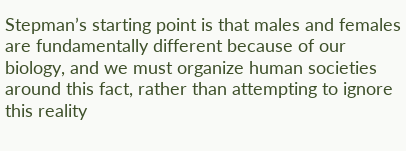Stepman’s starting point is that males and females are fundamentally different because of our biology, and we must organize human societies around this fact, rather than attempting to ignore this reality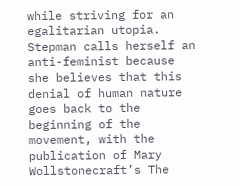while striving for an egalitarian utopia. Stepman calls herself an anti-feminist because she believes that this denial of human nature goes back to the beginning of the movement, with the publication of Mary Wollstonecraft’s The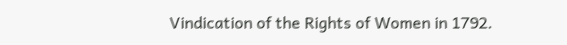Vindication of the Rights of Women in 1792.